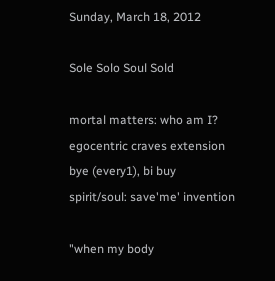Sunday, March 18, 2012

Sole Solo Soul Sold

mortal matters: who am I?
egocentric craves extension
bye (every1), bi buy
spirit/soul: save'me' invention

"when my body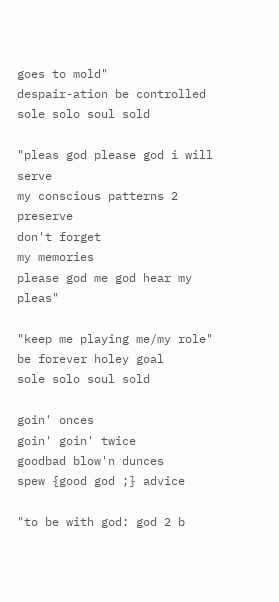goes to mold"
despair-ation be controlled
sole solo soul sold

"pleas god please god i will serve
my conscious patterns 2 preserve
don't forget
my memories
please god me god hear my pleas"

"keep me playing me/my role"
be forever holey goal
sole solo soul sold

goin' onces
goin' goin' twice
goodbad blow'n dunces
spew {good god ;} advice

"to be with god: god 2 b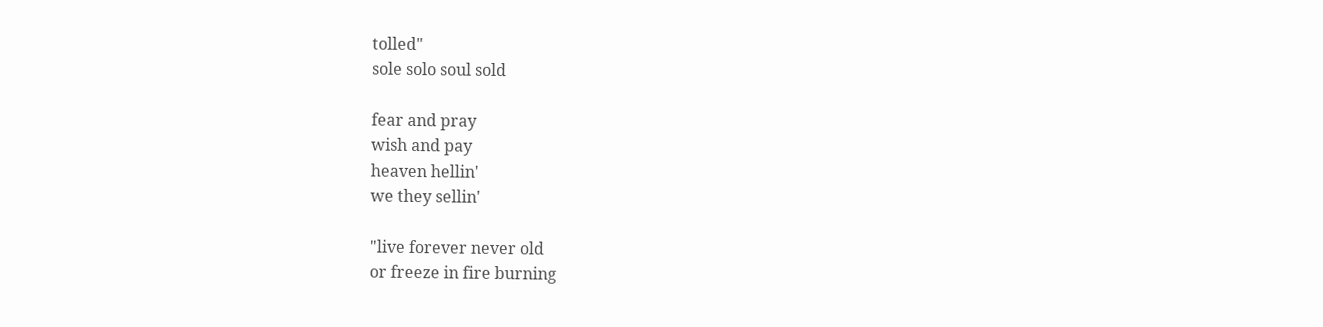tolled"
sole solo soul sold

fear and pray
wish and pay
heaven hellin'
we they sellin'

"live forever never old
or freeze in fire burning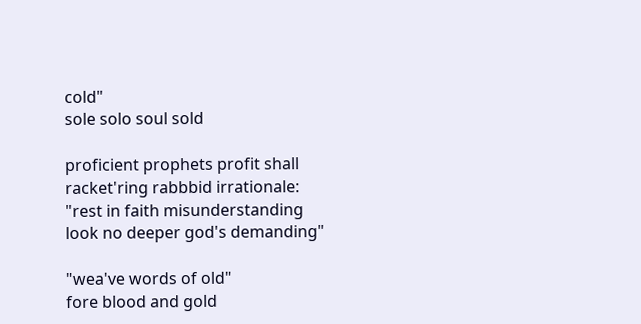cold"
sole solo soul sold

proficient prophets profit shall
racket'ring rabbbid irrationale:
"rest in faith misunderstanding
look no deeper god's demanding"

"wea've words of old"
fore blood and gold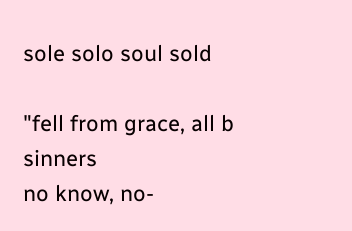sole solo soul sold

"fell from grace, all b sinners
no know, no-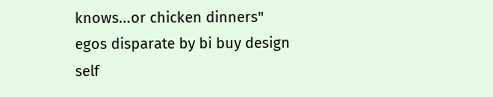knows...or chicken dinners"
egos disparate by bi buy design
self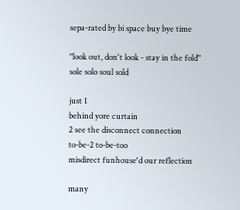sepa-rated by bi space buy bye time

"look out, don't look - stay in the fold"
sole solo soul sold

just 1
behind yore curtain
2 see the disconnect connection
to-be-2 to-be-too
misdirect funhouse'd our reflection

many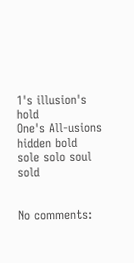1's illusion's hold
One's All-usions hidden bold
sole solo soul sold


No comments: